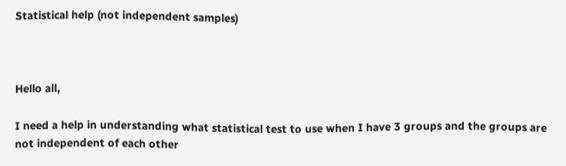Statistical help (not independent samples)



Hello all,

I need a help in understanding what statistical test to use when I have 3 groups and the groups are not independent of each other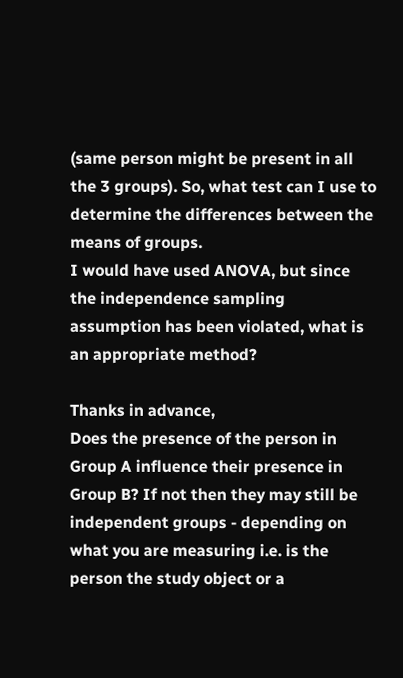(same person might be present in all the 3 groups). So, what test can I use to determine the differences between the means of groups.
I would have used ANOVA, but since the independence sampling assumption has been violated, what is an appropriate method?

Thanks in advance,
Does the presence of the person in Group A influence their presence in Group B? If not then they may still be independent groups - depending on what you are measuring i.e. is the person the study object or a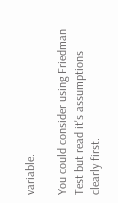variable.

You could consider using Friedman Test but read it's assumptions clearly first.